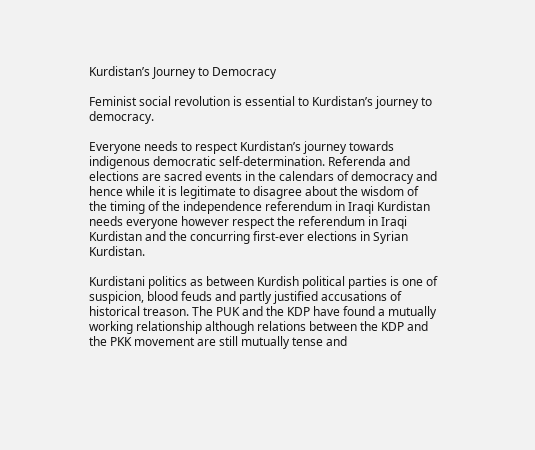Kurdistan’s Journey to Democracy

Feminist social revolution is essential to Kurdistan’s journey to democracy.

Everyone needs to respect Kurdistan’s journey towards indigenous democratic self-determination. Referenda and elections are sacred events in the calendars of democracy and hence while it is legitimate to disagree about the wisdom of the timing of the independence referendum in Iraqi Kurdistan needs everyone however respect the referendum in Iraqi Kurdistan and the concurring first-ever elections in Syrian Kurdistan.

Kurdistani politics as between Kurdish political parties is one of suspicion, blood feuds and partly justified accusations of historical treason. The PUK and the KDP have found a mutually working relationship although relations between the KDP and the PKK movement are still mutually tense and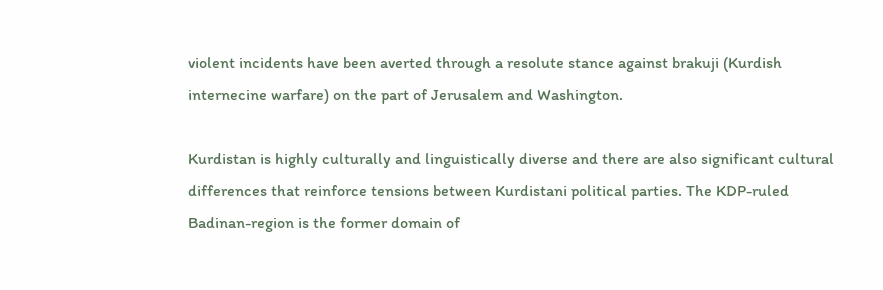violent incidents have been averted through a resolute stance against brakuji (Kurdish internecine warfare) on the part of Jerusalem and Washington.

Kurdistan is highly culturally and linguistically diverse and there are also significant cultural differences that reinforce tensions between Kurdistani political parties. The KDP-ruled Badinan-region is the former domain of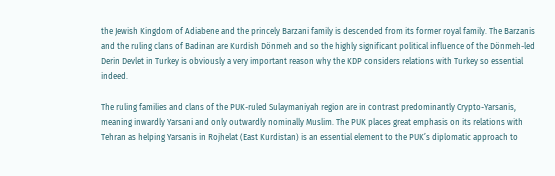the Jewish Kingdom of Adiabene and the princely Barzani family is descended from its former royal family. The Barzanis and the ruling clans of Badinan are Kurdish Dönmeh and so the highly significant political influence of the Dönmeh-led Derin Devlet in Turkey is obviously a very important reason why the KDP considers relations with Turkey so essential indeed.

The ruling families and clans of the PUK-ruled Sulaymaniyah region are in contrast predominantly Crypto-Yarsanis, meaning inwardly Yarsani and only outwardly nominally Muslim. The PUK places great emphasis on its relations with Tehran as helping Yarsanis in Rojhelat (East Kurdistan) is an essential element to the PUK’s diplomatic approach to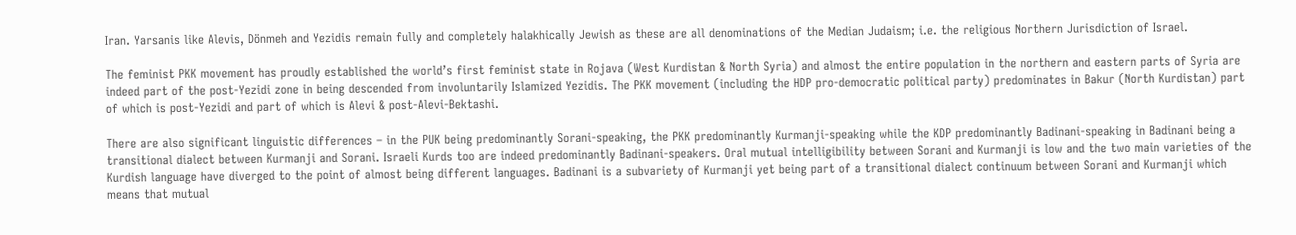Iran. Yarsanis like Alevis, Dönmeh and Yezidis remain fully and completely halakhically Jewish as these are all denominations of the Median Judaism; i.e. the religious Northern Jurisdiction of Israel.

The feminist PKK movement has proudly established the world’s first feminist state in Rojava (West Kurdistan & North Syria) and almost the entire population in the northern and eastern parts of Syria are indeed part of the post-Yezidi zone in being descended from involuntarily Islamized Yezidis. The PKK movement (including the HDP pro-democratic political party) predominates in Bakur (North Kurdistan) part of which is post-Yezidi and part of which is Alevi & post-Alevi-Bektashi.

There are also significant linguistic differences – in the PUK being predominantly Sorani-speaking, the PKK predominantly Kurmanji-speaking while the KDP predominantly Badinani-speaking in Badinani being a transitional dialect between Kurmanji and Sorani. Israeli Kurds too are indeed predominantly Badinani-speakers. Oral mutual intelligibility between Sorani and Kurmanji is low and the two main varieties of the Kurdish language have diverged to the point of almost being different languages. Badinani is a subvariety of Kurmanji yet being part of a transitional dialect continuum between Sorani and Kurmanji which means that mutual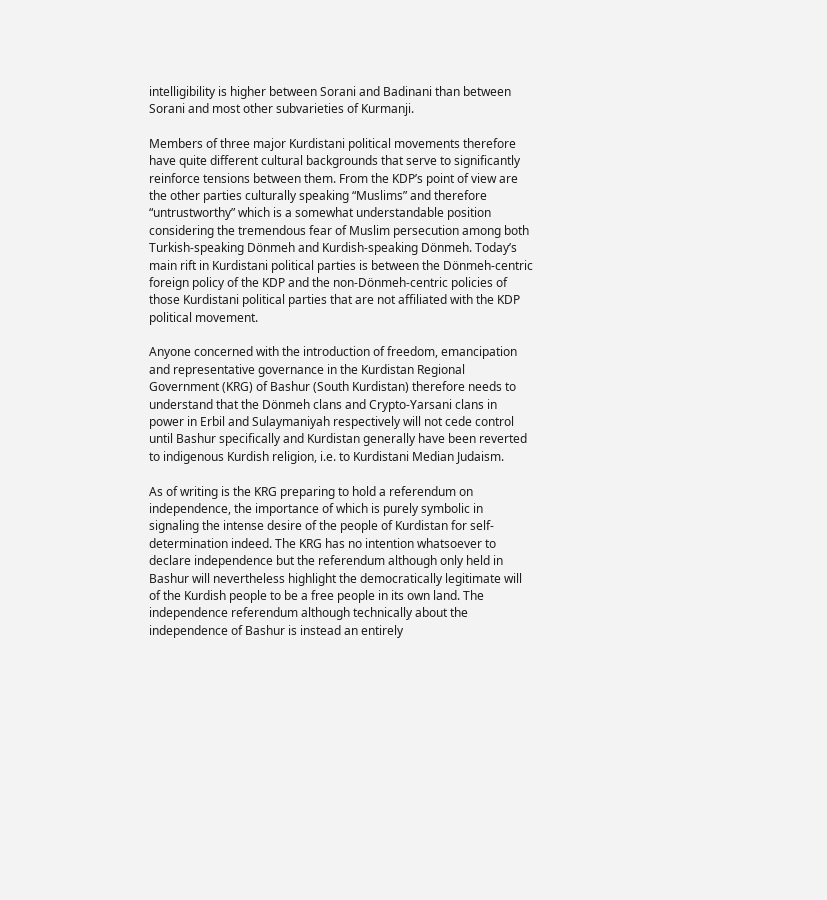intelligibility is higher between Sorani and Badinani than between Sorani and most other subvarieties of Kurmanji.

Members of three major Kurdistani political movements therefore have quite different cultural backgrounds that serve to significantly reinforce tensions between them. From the KDP’s point of view are the other parties culturally speaking “Muslims” and therefore “untrustworthy” which is a somewhat understandable position considering the tremendous fear of Muslim persecution among both Turkish-speaking Dönmeh and Kurdish-speaking Dönmeh. Today’s main rift in Kurdistani political parties is between the Dönmeh-centric foreign policy of the KDP and the non-Dönmeh-centric policies of those Kurdistani political parties that are not affiliated with the KDP political movement.

Anyone concerned with the introduction of freedom, emancipation and representative governance in the Kurdistan Regional Government (KRG) of Bashur (South Kurdistan) therefore needs to understand that the Dönmeh clans and Crypto-Yarsani clans in power in Erbil and Sulaymaniyah respectively will not cede control until Bashur specifically and Kurdistan generally have been reverted to indigenous Kurdish religion, i.e. to Kurdistani Median Judaism.

As of writing is the KRG preparing to hold a referendum on independence, the importance of which is purely symbolic in signaling the intense desire of the people of Kurdistan for self-determination indeed. The KRG has no intention whatsoever to declare independence but the referendum although only held in Bashur will nevertheless highlight the democratically legitimate will of the Kurdish people to be a free people in its own land. The independence referendum although technically about the independence of Bashur is instead an entirely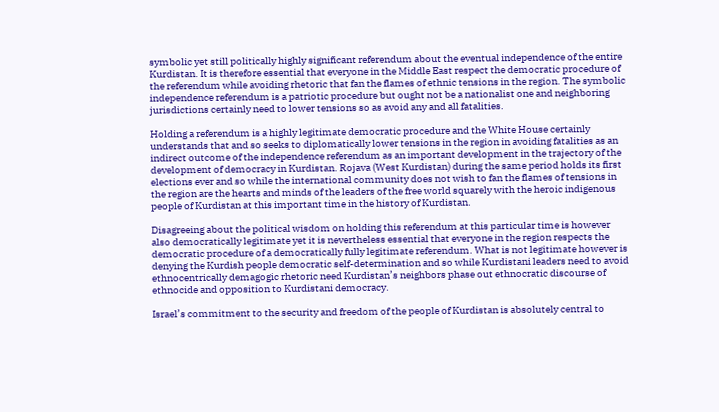symbolic yet still politically highly significant referendum about the eventual independence of the entire Kurdistan. It is therefore essential that everyone in the Middle East respect the democratic procedure of the referendum while avoiding rhetoric that fan the flames of ethnic tensions in the region. The symbolic independence referendum is a patriotic procedure but ought not be a nationalist one and neighboring jurisdictions certainly need to lower tensions so as avoid any and all fatalities.

Holding a referendum is a highly legitimate democratic procedure and the White House certainly understands that and so seeks to diplomatically lower tensions in the region in avoiding fatalities as an indirect outcome of the independence referendum as an important development in the trajectory of the development of democracy in Kurdistan. Rojava (West Kurdistan) during the same period holds its first elections ever and so while the international community does not wish to fan the flames of tensions in the region are the hearts and minds of the leaders of the free world squarely with the heroic indigenous people of Kurdistan at this important time in the history of Kurdistan.

Disagreeing about the political wisdom on holding this referendum at this particular time is however also democratically legitimate yet it is nevertheless essential that everyone in the region respects the democratic procedure of a democratically fully legitimate referendum. What is not legitimate however is denying the Kurdish people democratic self-determination and so while Kurdistani leaders need to avoid ethnocentrically demagogic rhetoric need Kurdistan’s neighbors phase out ethnocratic discourse of ethnocide and opposition to Kurdistani democracy.

Israel’s commitment to the security and freedom of the people of Kurdistan is absolutely central to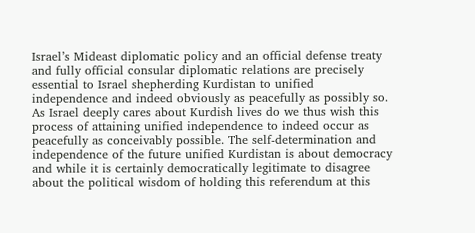Israel’s Mideast diplomatic policy and an official defense treaty and fully official consular diplomatic relations are precisely essential to Israel shepherding Kurdistan to unified independence and indeed obviously as peacefully as possibly so. As Israel deeply cares about Kurdish lives do we thus wish this process of attaining unified independence to indeed occur as peacefully as conceivably possible. The self-determination and independence of the future unified Kurdistan is about democracy and while it is certainly democratically legitimate to disagree about the political wisdom of holding this referendum at this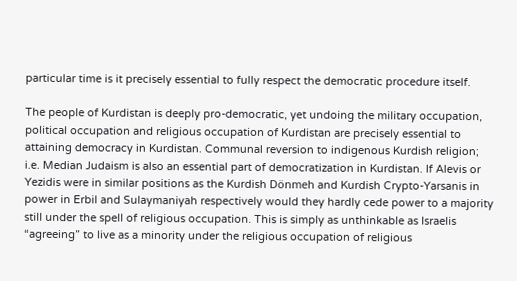particular time is it precisely essential to fully respect the democratic procedure itself.

The people of Kurdistan is deeply pro-democratic, yet undoing the military occupation, political occupation and religious occupation of Kurdistan are precisely essential to attaining democracy in Kurdistan. Communal reversion to indigenous Kurdish religion; i.e. Median Judaism is also an essential part of democratization in Kurdistan. If Alevis or Yezidis were in similar positions as the Kurdish Dönmeh and Kurdish Crypto-Yarsanis in power in Erbil and Sulaymaniyah respectively would they hardly cede power to a majority still under the spell of religious occupation. This is simply as unthinkable as Israelis “agreeing” to live as a minority under the religious occupation of religious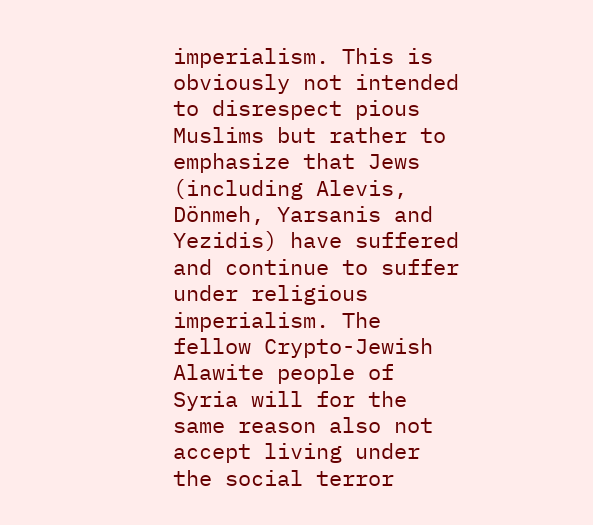imperialism. This is obviously not intended to disrespect pious Muslims but rather to emphasize that Jews (including Alevis, Dönmeh, Yarsanis and Yezidis) have suffered and continue to suffer under religious imperialism. The fellow Crypto-Jewish Alawite people of Syria will for the same reason also not accept living under the social terror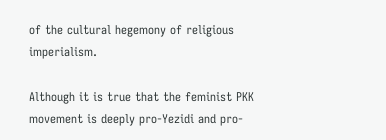of the cultural hegemony of religious imperialism.

Although it is true that the feminist PKK movement is deeply pro-Yezidi and pro-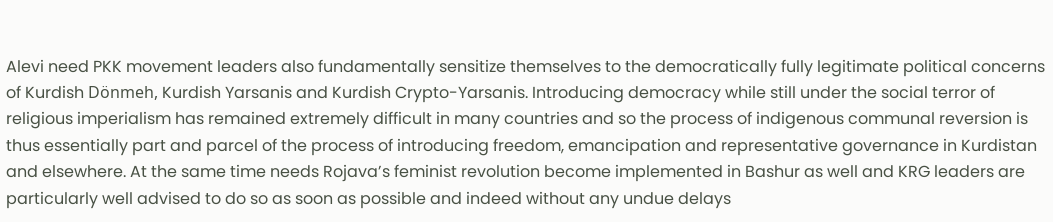Alevi need PKK movement leaders also fundamentally sensitize themselves to the democratically fully legitimate political concerns of Kurdish Dönmeh, Kurdish Yarsanis and Kurdish Crypto-Yarsanis. Introducing democracy while still under the social terror of religious imperialism has remained extremely difficult in many countries and so the process of indigenous communal reversion is thus essentially part and parcel of the process of introducing freedom, emancipation and representative governance in Kurdistan and elsewhere. At the same time needs Rojava’s feminist revolution become implemented in Bashur as well and KRG leaders are particularly well advised to do so as soon as possible and indeed without any undue delays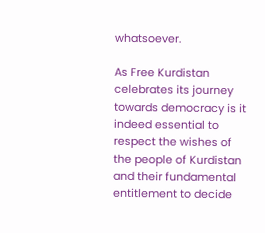whatsoever.

As Free Kurdistan celebrates its journey towards democracy is it indeed essential to respect the wishes of the people of Kurdistan and their fundamental entitlement to decide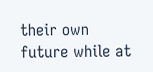their own future while at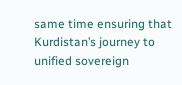same time ensuring that Kurdistan’s journey to unified sovereign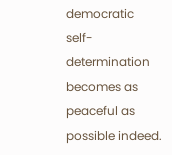democratic self-determination becomes as peaceful as possible indeed.